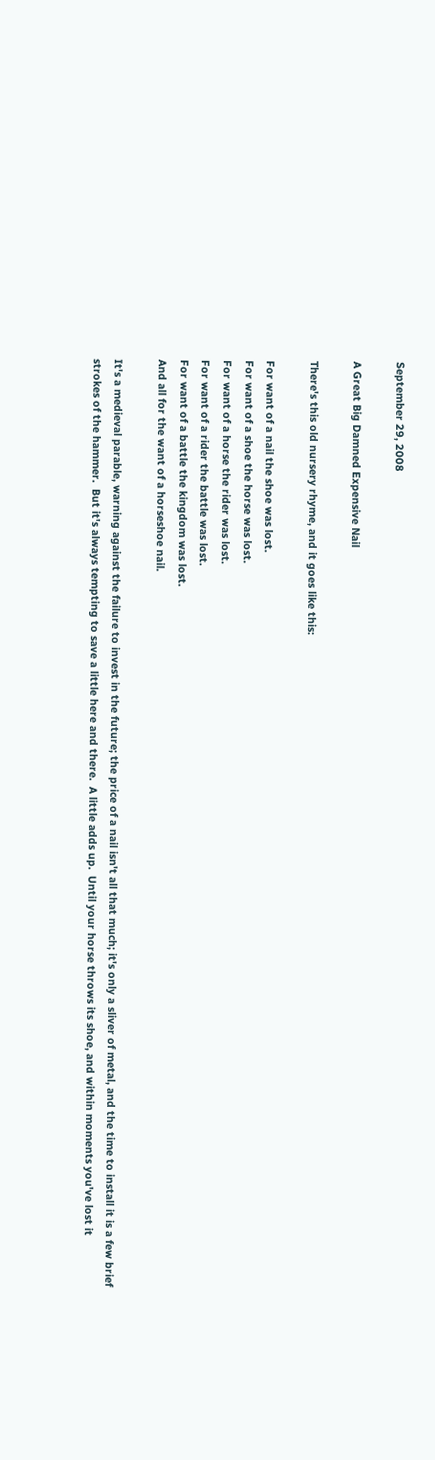September 29, 2008

A Great Big Damned Expensive Nail

There's this old nursery rhyme, and it goes like this:

For want of a nail the shoe was lost.
For want of a shoe the horse was lost.
For want of a horse the rider was lost.
For want of a rider the battle was lost.
For want of a battle the kingdom was lost.
And all for the want of a horseshoe nail.

It's a medieval parable, warning against the failure to invest in the future; the price of a nail isn't all that much; it's only a sliver of metal, and the time to install it is a few brief strokes of the hammer.  But it's always tempting to save a little here and there.  A little adds up.  Until your horse throws its shoe, and within moments you've lost it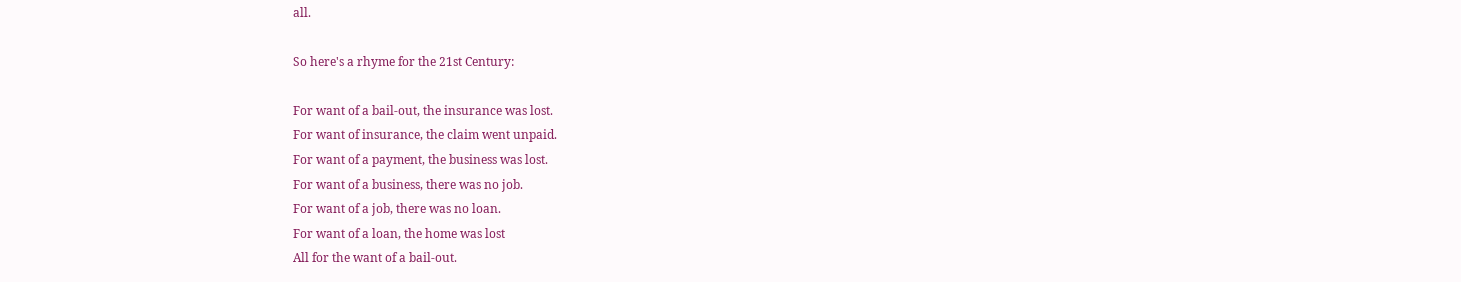all.

So here's a rhyme for the 21st Century:

For want of a bail-out, the insurance was lost.
For want of insurance, the claim went unpaid.
For want of a payment, the business was lost.
For want of a business, there was no job.
For want of a job, there was no loan.
For want of a loan, the home was lost
All for the want of a bail-out.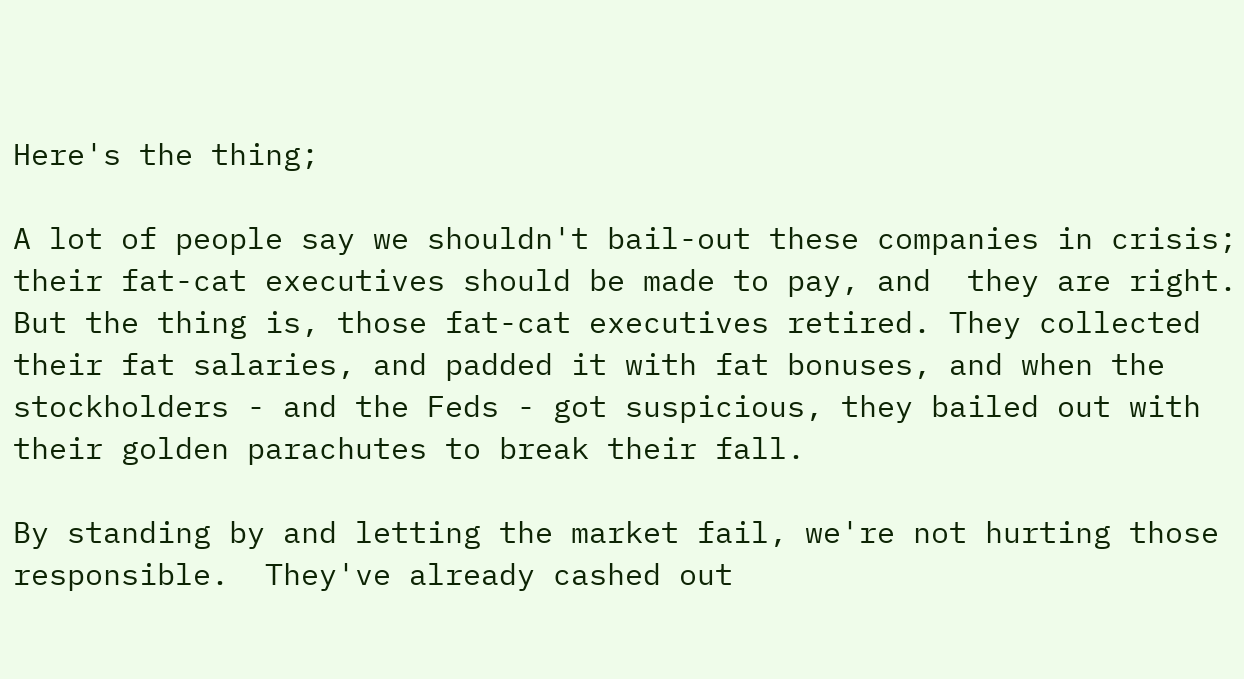Here's the thing;

A lot of people say we shouldn't bail-out these companies in crisis; their fat-cat executives should be made to pay, and  they are right.  But the thing is, those fat-cat executives retired. They collected their fat salaries, and padded it with fat bonuses, and when the stockholders - and the Feds - got suspicious, they bailed out with their golden parachutes to break their fall.

By standing by and letting the market fail, we're not hurting those responsible.  They've already cashed out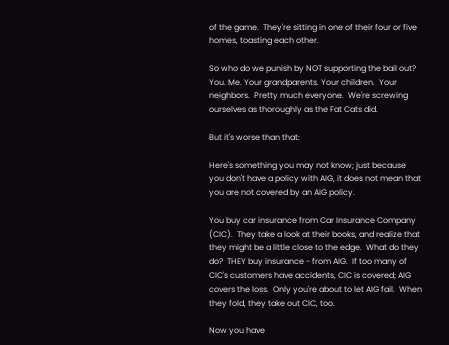of the game.  They're sitting in one of their four or five homes, toasting each other.

So who do we punish by NOT supporting the bail out?  You. Me. Your grandparents. Your children.  Your neighbors.  Pretty much everyone.  We're screwing ourselves as thoroughly as the Fat Cats did.

But it's worse than that:

Here's something you may not know; just because you don't have a policy with AIG, it does not mean that you are not covered by an AIG policy.

You buy car insurance from Car Insurance Company (CIC).  They take a look at their books, and realize that they might be a little close to the edge.  What do they do?  THEY buy insurance - from AIG.  If too many of CIC's customers have accidents, CIC is covered; AIG  covers the loss.  Only you're about to let AIG fail.  When they fold, they take out CIC, too.

Now you have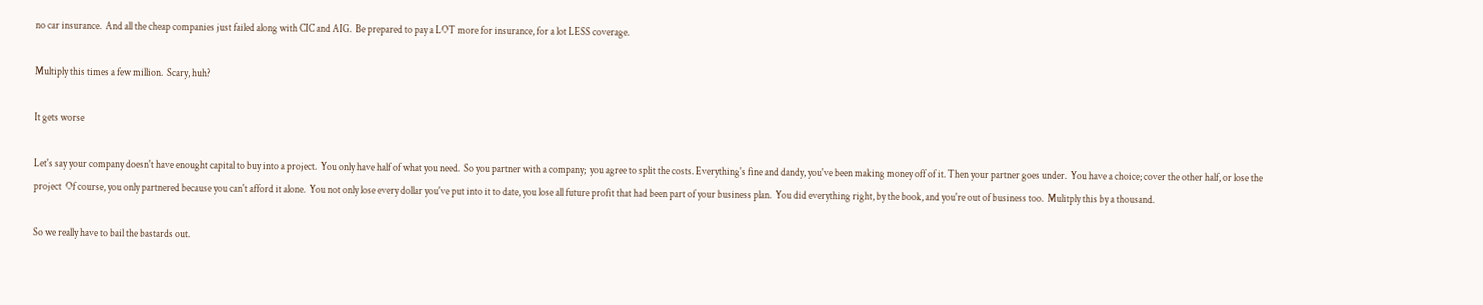no car insurance.  And all the cheap companies just failed along with CIC and AIG.  Be prepared to pay a LOT more for insurance, for a lot LESS coverage.

Multiply this times a few million.  Scary, huh?

It gets worse

Let's say your company doesn't have enought capital to buy into a project.  You only have half of what you need.  So you partner with a company;  you agree to split the costs. Everything's fine and dandy, you've been making money off of it. Then your partner goes under.  You have a choice; cover the other half, or lose the project  Of course, you only partnered because you can't afford it alone.  You not only lose every dollar you've put into it to date, you lose all future profit that had been part of your business plan.  You did everything right, by the book, and you're out of business too.  Mulitply this by a thousand.

So we really have to bail the bastards out.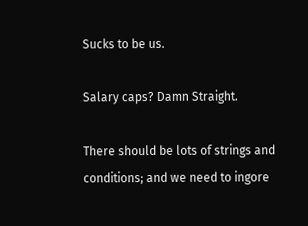Sucks to be us.

Salary caps? Damn Straight.

There should be lots of strings and conditions; and we need to ingore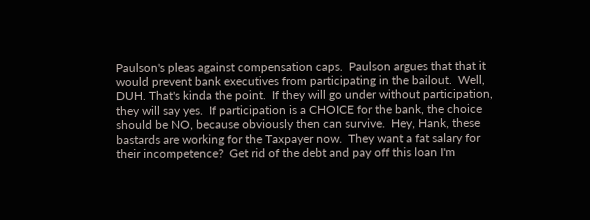Paulson's pleas against compensation caps.  Paulson argues that that it would prevent bank executives from participating in the bailout.  Well, DUH. That's kinda the point.  If they will go under without participation, they will say yes.  If participation is a CHOICE for the bank, the choice should be NO, because obviously then can survive.  Hey, Hank, these bastards are working for the Taxpayer now.  They want a fat salary for their incompetence?  Get rid of the debt and pay off this loan I'm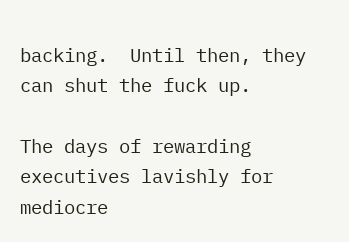backing.  Until then, they can shut the fuck up.

The days of rewarding executives lavishly for mediocre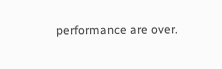performance are over.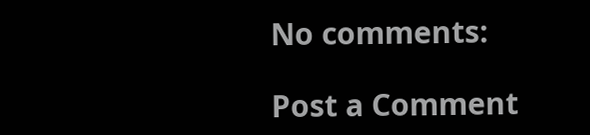No comments:

Post a Comment